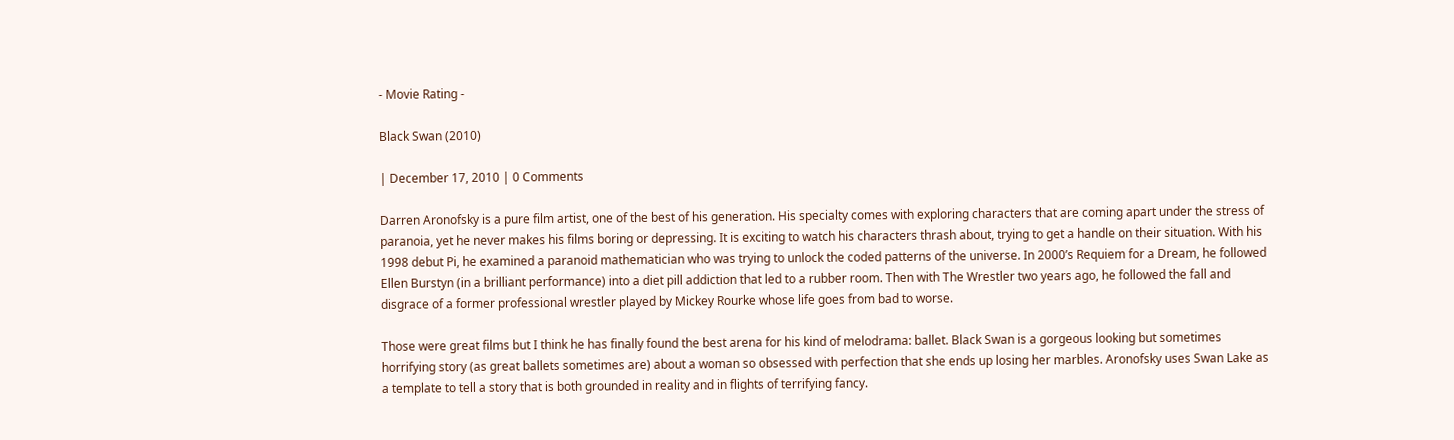- Movie Rating -

Black Swan (2010)

| December 17, 2010 | 0 Comments

Darren Aronofsky is a pure film artist, one of the best of his generation. His specialty comes with exploring characters that are coming apart under the stress of paranoia, yet he never makes his films boring or depressing. It is exciting to watch his characters thrash about, trying to get a handle on their situation. With his 1998 debut Pi, he examined a paranoid mathematician who was trying to unlock the coded patterns of the universe. In 2000’s Requiem for a Dream, he followed Ellen Burstyn (in a brilliant performance) into a diet pill addiction that led to a rubber room. Then with The Wrestler two years ago, he followed the fall and disgrace of a former professional wrestler played by Mickey Rourke whose life goes from bad to worse.

Those were great films but I think he has finally found the best arena for his kind of melodrama: ballet. Black Swan is a gorgeous looking but sometimes horrifying story (as great ballets sometimes are) about a woman so obsessed with perfection that she ends up losing her marbles. Aronofsky uses Swan Lake as a template to tell a story that is both grounded in reality and in flights of terrifying fancy.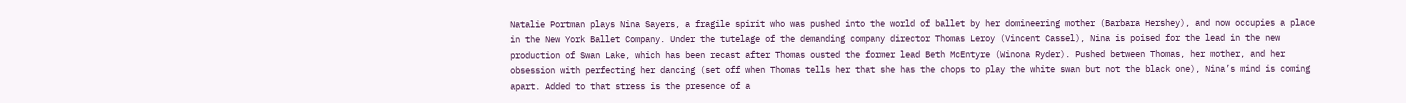Natalie Portman plays Nina Sayers, a fragile spirit who was pushed into the world of ballet by her domineering mother (Barbara Hershey), and now occupies a place in the New York Ballet Company. Under the tutelage of the demanding company director Thomas Leroy (Vincent Cassel), Nina is poised for the lead in the new production of Swan Lake, which has been recast after Thomas ousted the former lead Beth McEntyre (Winona Ryder). Pushed between Thomas, her mother, and her obsession with perfecting her dancing (set off when Thomas tells her that she has the chops to play the white swan but not the black one), Nina’s mind is coming apart. Added to that stress is the presence of a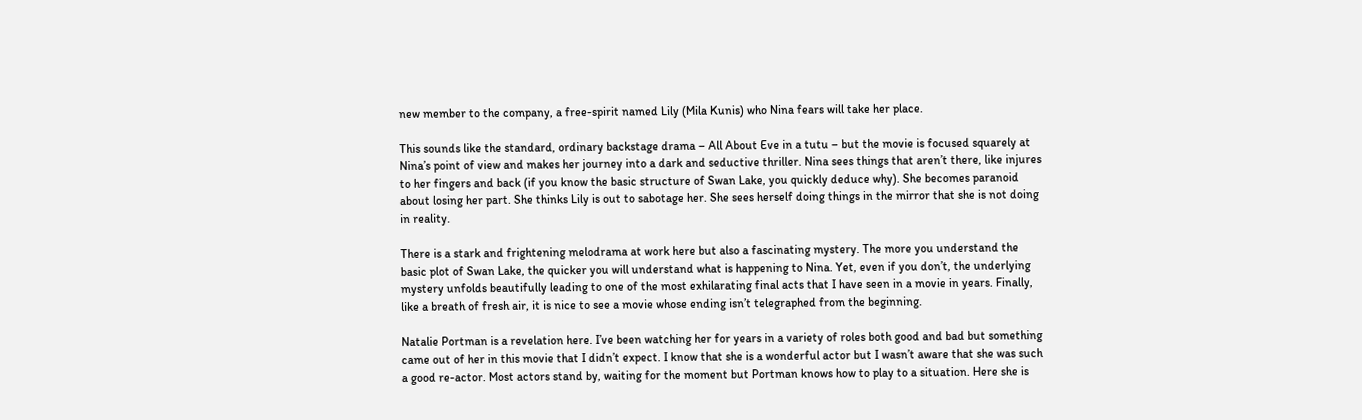new member to the company, a free-spirit named Lily (Mila Kunis) who Nina fears will take her place.

This sounds like the standard, ordinary backstage drama – All About Eve in a tutu – but the movie is focused squarely at Nina’s point of view and makes her journey into a dark and seductive thriller. Nina sees things that aren’t there, like injures to her fingers and back (if you know the basic structure of Swan Lake, you quickly deduce why). She becomes paranoid about losing her part. She thinks Lily is out to sabotage her. She sees herself doing things in the mirror that she is not doing in reality.

There is a stark and frightening melodrama at work here but also a fascinating mystery. The more you understand the basic plot of Swan Lake, the quicker you will understand what is happening to Nina. Yet, even if you don’t, the underlying mystery unfolds beautifully leading to one of the most exhilarating final acts that I have seen in a movie in years. Finally, like a breath of fresh air, it is nice to see a movie whose ending isn’t telegraphed from the beginning.

Natalie Portman is a revelation here. I’ve been watching her for years in a variety of roles both good and bad but something came out of her in this movie that I didn’t expect. I know that she is a wonderful actor but I wasn’t aware that she was such a good re-actor. Most actors stand by, waiting for the moment but Portman knows how to play to a situation. Here she is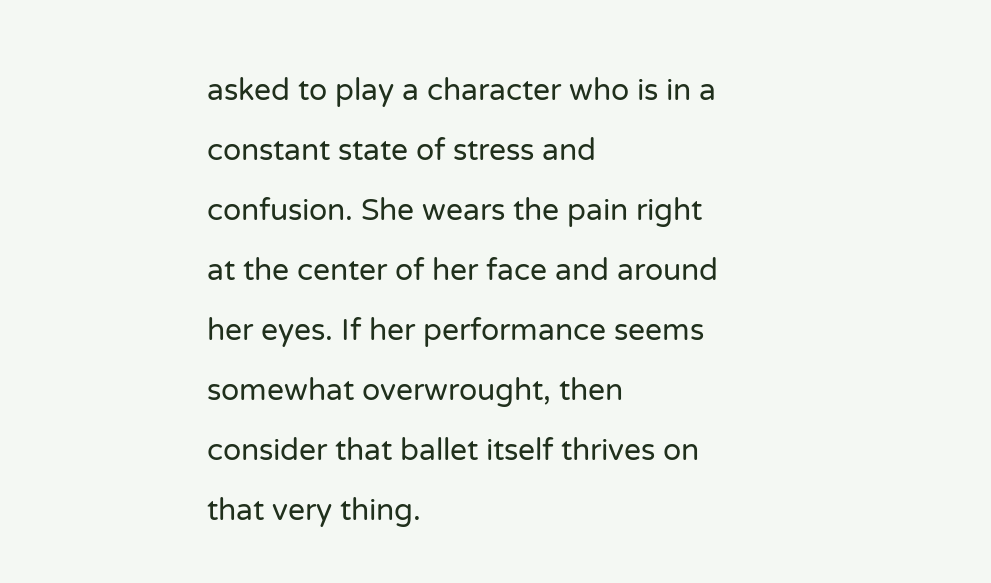asked to play a character who is in a constant state of stress and confusion. She wears the pain right at the center of her face and around her eyes. If her performance seems somewhat overwrought, then consider that ballet itself thrives on that very thing.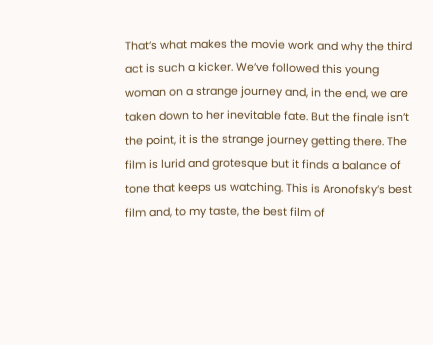That’s what makes the movie work and why the third act is such a kicker. We’ve followed this young woman on a strange journey and, in the end, we are taken down to her inevitable fate. But the finale isn’t the point, it is the strange journey getting there. The film is lurid and grotesque but it finds a balance of tone that keeps us watching. This is Aronofsky’s best film and, to my taste, the best film of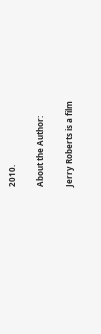2010.

About the Author:

Jerry Roberts is a film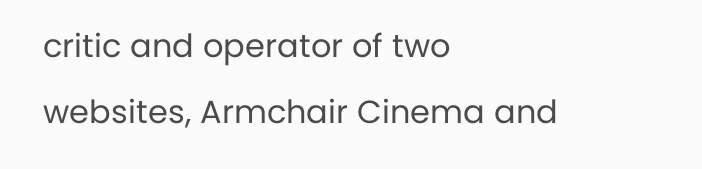critic and operator of two websites, Armchair Cinema and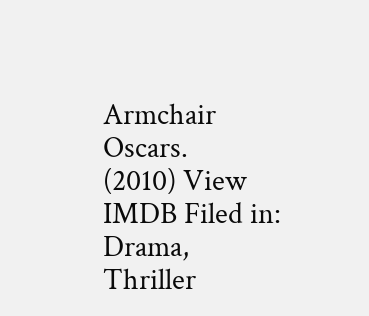Armchair Oscars.
(2010) View IMDB Filed in: Drama, Thriller